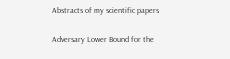Abstracts of my scientific papers

Adversary Lower Bound for the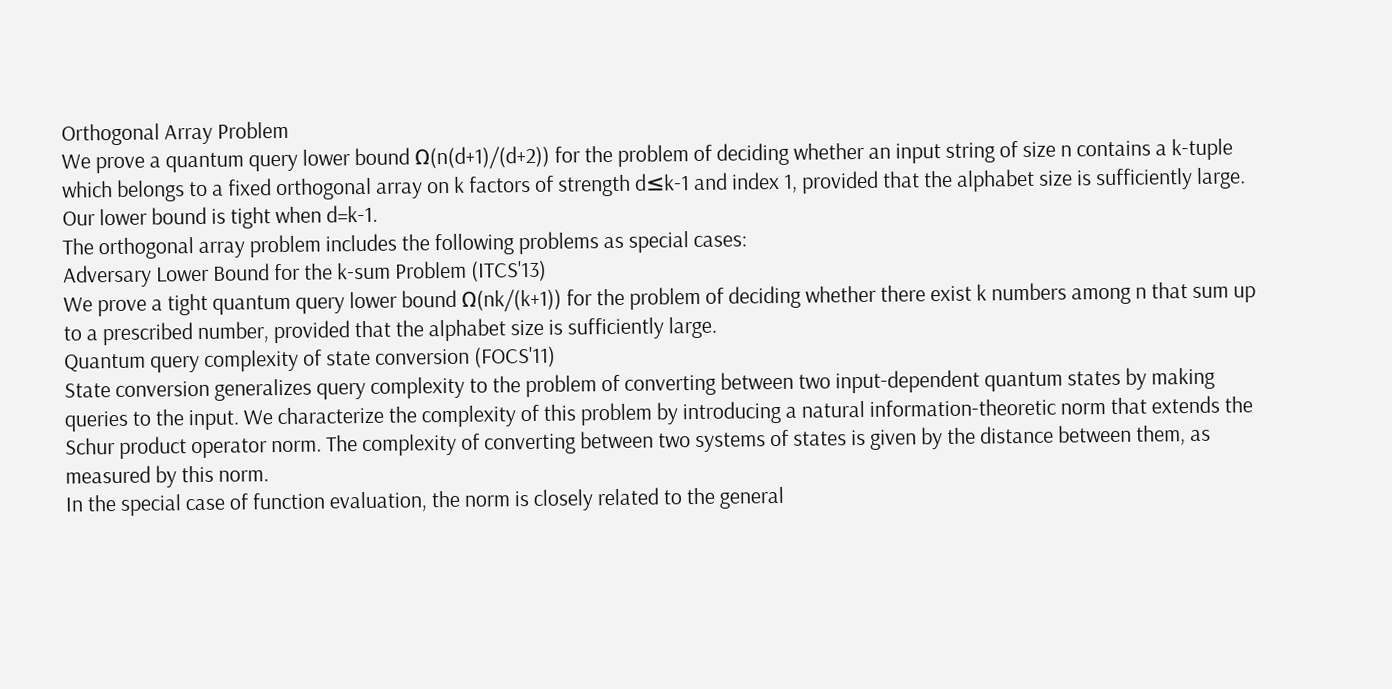Orthogonal Array Problem
We prove a quantum query lower bound Ω(n(d+1)/(d+2)) for the problem of deciding whether an input string of size n contains a k-tuple which belongs to a fixed orthogonal array on k factors of strength d≤k-1 and index 1, provided that the alphabet size is sufficiently large. Our lower bound is tight when d=k-1.
The orthogonal array problem includes the following problems as special cases:
Adversary Lower Bound for the k-sum Problem (ITCS'13)
We prove a tight quantum query lower bound Ω(nk/(k+1)) for the problem of deciding whether there exist k numbers among n that sum up to a prescribed number, provided that the alphabet size is sufficiently large.
Quantum query complexity of state conversion (FOCS'11)
State conversion generalizes query complexity to the problem of converting between two input-dependent quantum states by making queries to the input. We characterize the complexity of this problem by introducing a natural information-theoretic norm that extends the Schur product operator norm. The complexity of converting between two systems of states is given by the distance between them, as measured by this norm.
In the special case of function evaluation, the norm is closely related to the general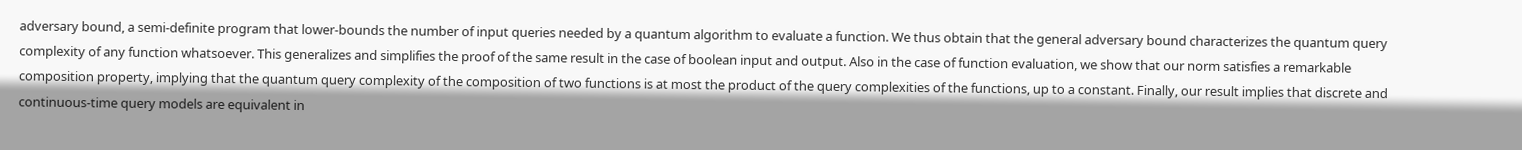adversary bound, a semi-definite program that lower-bounds the number of input queries needed by a quantum algorithm to evaluate a function. We thus obtain that the general adversary bound characterizes the quantum query complexity of any function whatsoever. This generalizes and simplifies the proof of the same result in the case of boolean input and output. Also in the case of function evaluation, we show that our norm satisfies a remarkable composition property, implying that the quantum query complexity of the composition of two functions is at most the product of the query complexities of the functions, up to a constant. Finally, our result implies that discrete and continuous-time query models are equivalent in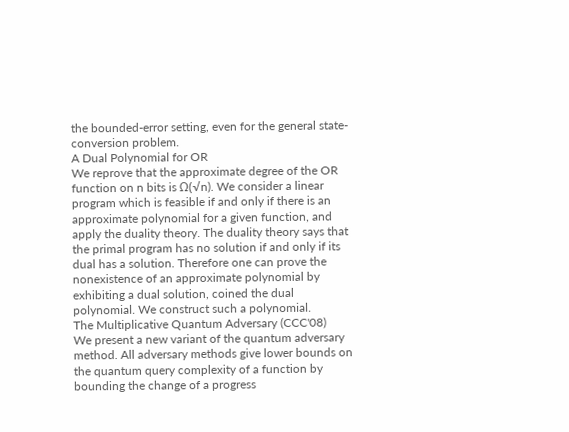the bounded-error setting, even for the general state-conversion problem.
A Dual Polynomial for OR
We reprove that the approximate degree of the OR function on n bits is Ω(√n). We consider a linear program which is feasible if and only if there is an approximate polynomial for a given function, and apply the duality theory. The duality theory says that the primal program has no solution if and only if its dual has a solution. Therefore one can prove the nonexistence of an approximate polynomial by exhibiting a dual solution, coined the dual polynomial. We construct such a polynomial.
The Multiplicative Quantum Adversary (CCC'08)
We present a new variant of the quantum adversary method. All adversary methods give lower bounds on the quantum query complexity of a function by bounding the change of a progress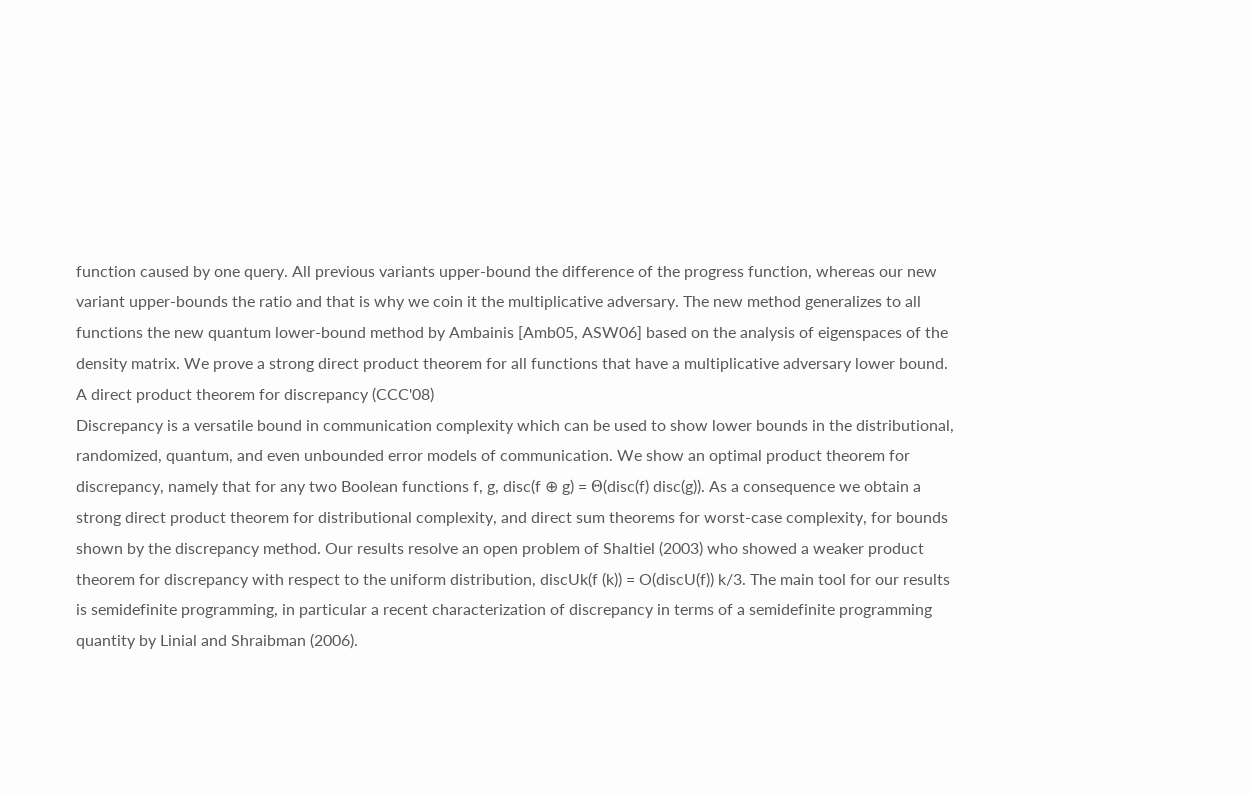function caused by one query. All previous variants upper-bound the difference of the progress function, whereas our new variant upper-bounds the ratio and that is why we coin it the multiplicative adversary. The new method generalizes to all functions the new quantum lower-bound method by Ambainis [Amb05, ASW06] based on the analysis of eigenspaces of the density matrix. We prove a strong direct product theorem for all functions that have a multiplicative adversary lower bound.
A direct product theorem for discrepancy (CCC'08)
Discrepancy is a versatile bound in communication complexity which can be used to show lower bounds in the distributional, randomized, quantum, and even unbounded error models of communication. We show an optimal product theorem for discrepancy, namely that for any two Boolean functions f, g, disc(f ⊕ g) = Θ(disc(f) disc(g)). As a consequence we obtain a strong direct product theorem for distributional complexity, and direct sum theorems for worst-case complexity, for bounds shown by the discrepancy method. Our results resolve an open problem of Shaltiel (2003) who showed a weaker product theorem for discrepancy with respect to the uniform distribution, discUk(f (k)) = O(discU(f)) k/3. The main tool for our results is semidefinite programming, in particular a recent characterization of discrepancy in terms of a semidefinite programming quantity by Linial and Shraibman (2006).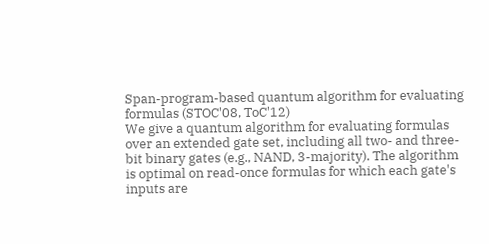Span-program-based quantum algorithm for evaluating formulas (STOC'08, ToC'12)
We give a quantum algorithm for evaluating formulas over an extended gate set, including all two- and three-bit binary gates (e.g., NAND, 3-majority). The algorithm is optimal on read-once formulas for which each gate's inputs are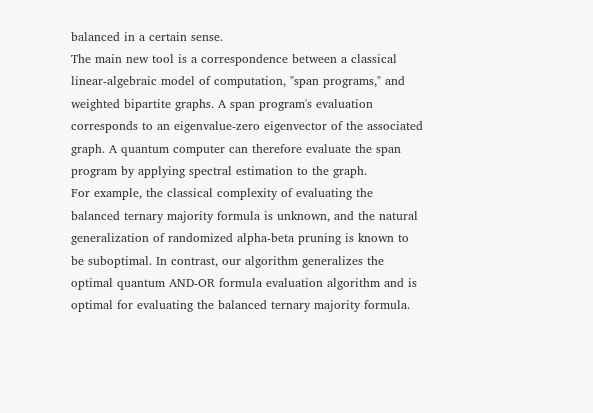balanced in a certain sense.
The main new tool is a correspondence between a classical linear-algebraic model of computation, "span programs," and weighted bipartite graphs. A span program's evaluation corresponds to an eigenvalue-zero eigenvector of the associated graph. A quantum computer can therefore evaluate the span program by applying spectral estimation to the graph.
For example, the classical complexity of evaluating the balanced ternary majority formula is unknown, and the natural generalization of randomized alpha-beta pruning is known to be suboptimal. In contrast, our algorithm generalizes the optimal quantum AND-OR formula evaluation algorithm and is optimal for evaluating the balanced ternary majority formula.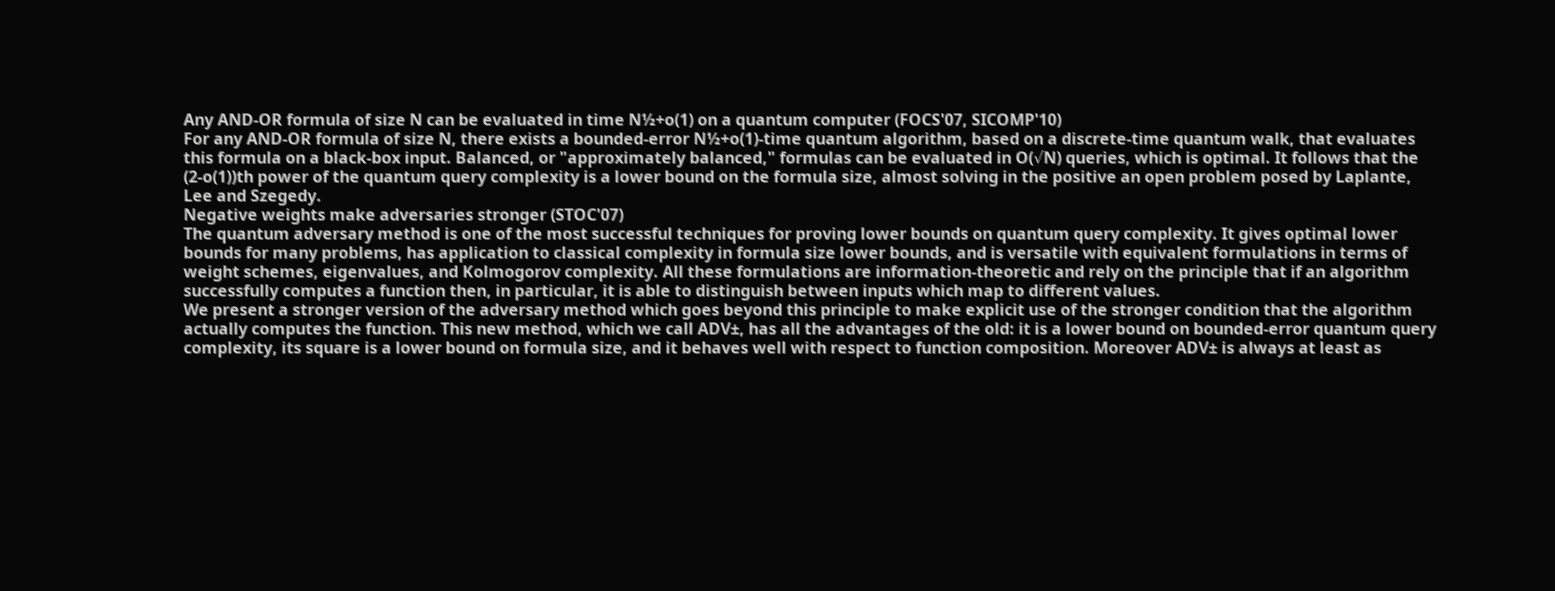Any AND-OR formula of size N can be evaluated in time N½+o(1) on a quantum computer (FOCS'07, SICOMP'10)
For any AND-OR formula of size N, there exists a bounded-error N½+o(1)-time quantum algorithm, based on a discrete-time quantum walk, that evaluates this formula on a black-box input. Balanced, or "approximately balanced," formulas can be evaluated in O(√N) queries, which is optimal. It follows that the (2-o(1))th power of the quantum query complexity is a lower bound on the formula size, almost solving in the positive an open problem posed by Laplante, Lee and Szegedy.
Negative weights make adversaries stronger (STOC'07)
The quantum adversary method is one of the most successful techniques for proving lower bounds on quantum query complexity. It gives optimal lower bounds for many problems, has application to classical complexity in formula size lower bounds, and is versatile with equivalent formulations in terms of weight schemes, eigenvalues, and Kolmogorov complexity. All these formulations are information-theoretic and rely on the principle that if an algorithm successfully computes a function then, in particular, it is able to distinguish between inputs which map to different values.
We present a stronger version of the adversary method which goes beyond this principle to make explicit use of the stronger condition that the algorithm actually computes the function. This new method, which we call ADV±, has all the advantages of the old: it is a lower bound on bounded-error quantum query complexity, its square is a lower bound on formula size, and it behaves well with respect to function composition. Moreover ADV± is always at least as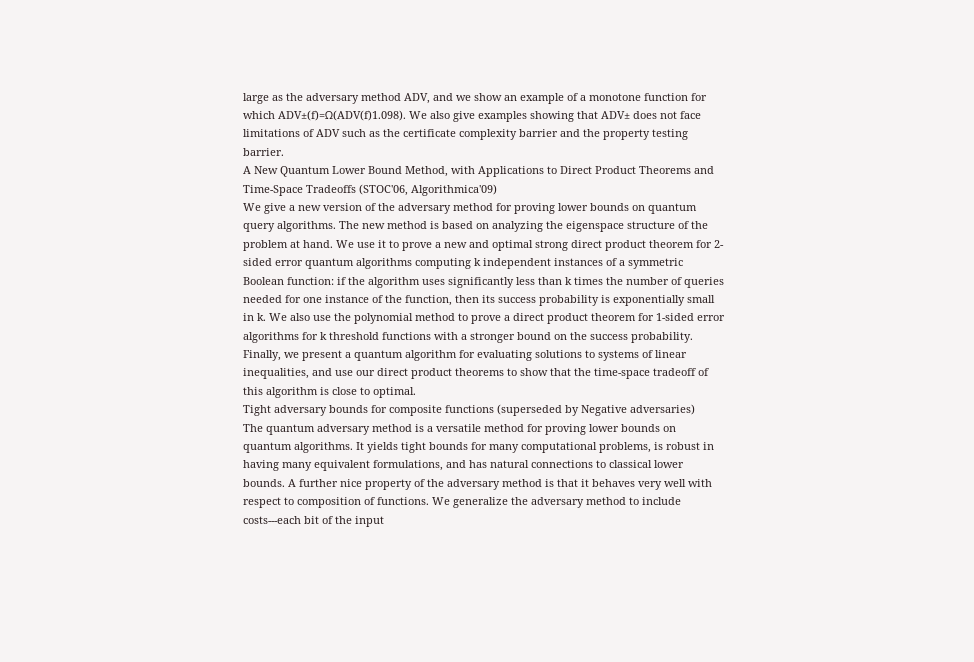large as the adversary method ADV, and we show an example of a monotone function for which ADV±(f)=Ω(ADV(f)1.098). We also give examples showing that ADV± does not face limitations of ADV such as the certificate complexity barrier and the property testing barrier.
A New Quantum Lower Bound Method, with Applications to Direct Product Theorems and Time-Space Tradeoffs (STOC'06, Algorithmica'09)
We give a new version of the adversary method for proving lower bounds on quantum query algorithms. The new method is based on analyzing the eigenspace structure of the problem at hand. We use it to prove a new and optimal strong direct product theorem for 2-sided error quantum algorithms computing k independent instances of a symmetric Boolean function: if the algorithm uses significantly less than k times the number of queries needed for one instance of the function, then its success probability is exponentially small in k. We also use the polynomial method to prove a direct product theorem for 1-sided error algorithms for k threshold functions with a stronger bound on the success probability. Finally, we present a quantum algorithm for evaluating solutions to systems of linear inequalities, and use our direct product theorems to show that the time-space tradeoff of this algorithm is close to optimal.
Tight adversary bounds for composite functions (superseded by Negative adversaries)
The quantum adversary method is a versatile method for proving lower bounds on quantum algorithms. It yields tight bounds for many computational problems, is robust in having many equivalent formulations, and has natural connections to classical lower bounds. A further nice property of the adversary method is that it behaves very well with respect to composition of functions. We generalize the adversary method to include costs---each bit of the input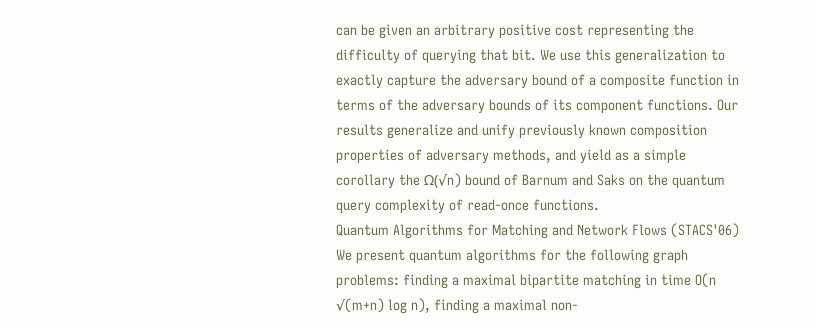can be given an arbitrary positive cost representing the difficulty of querying that bit. We use this generalization to exactly capture the adversary bound of a composite function in terms of the adversary bounds of its component functions. Our results generalize and unify previously known composition properties of adversary methods, and yield as a simple corollary the Ω(√n) bound of Barnum and Saks on the quantum query complexity of read-once functions.
Quantum Algorithms for Matching and Network Flows (STACS'06)
We present quantum algorithms for the following graph problems: finding a maximal bipartite matching in time O(n √(m+n) log n), finding a maximal non-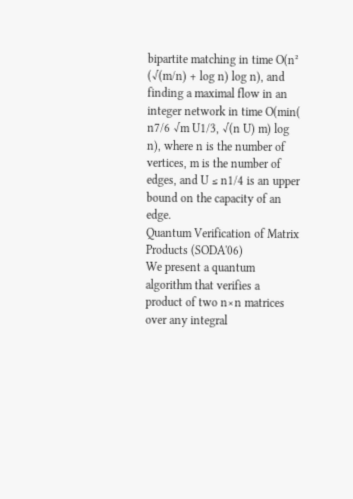bipartite matching in time O(n² (√(m/n) + log n) log n), and finding a maximal flow in an integer network in time O(min( n7/6 √m U1/3, √(n U) m) log n), where n is the number of vertices, m is the number of edges, and U ≤ n1/4 is an upper bound on the capacity of an edge.
Quantum Verification of Matrix Products (SODA'06)
We present a quantum algorithm that verifies a product of two n×n matrices over any integral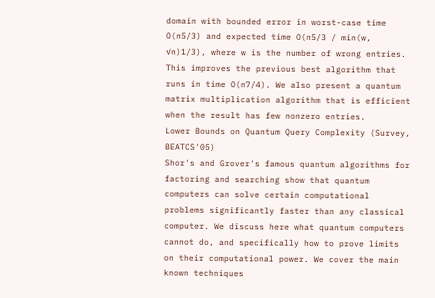domain with bounded error in worst-case time O(n5/3) and expected time O(n5/3 / min(w, √n)1/3), where w is the number of wrong entries. This improves the previous best algorithm that runs in time O(n7/4). We also present a quantum matrix multiplication algorithm that is efficient when the result has few nonzero entries.
Lower Bounds on Quantum Query Complexity (Survey, BEATCS'05)
Shor's and Grover's famous quantum algorithms for factoring and searching show that quantum computers can solve certain computational problems significantly faster than any classical computer. We discuss here what quantum computers cannot do, and specifically how to prove limits on their computational power. We cover the main known techniques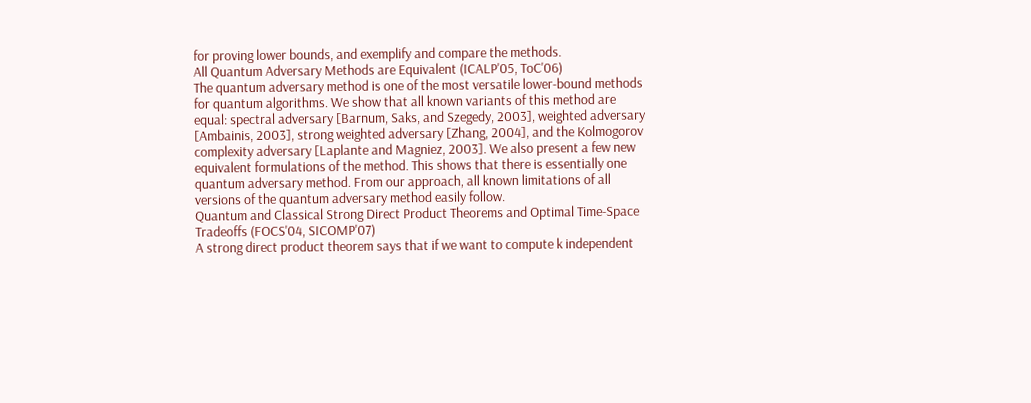for proving lower bounds, and exemplify and compare the methods.
All Quantum Adversary Methods are Equivalent (ICALP'05, ToC'06)
The quantum adversary method is one of the most versatile lower-bound methods for quantum algorithms. We show that all known variants of this method are equal: spectral adversary [Barnum, Saks, and Szegedy, 2003], weighted adversary [Ambainis, 2003], strong weighted adversary [Zhang, 2004], and the Kolmogorov complexity adversary [Laplante and Magniez, 2003]. We also present a few new equivalent formulations of the method. This shows that there is essentially one quantum adversary method. From our approach, all known limitations of all versions of the quantum adversary method easily follow.
Quantum and Classical Strong Direct Product Theorems and Optimal Time-Space Tradeoffs (FOCS'04, SICOMP'07)
A strong direct product theorem says that if we want to compute k independent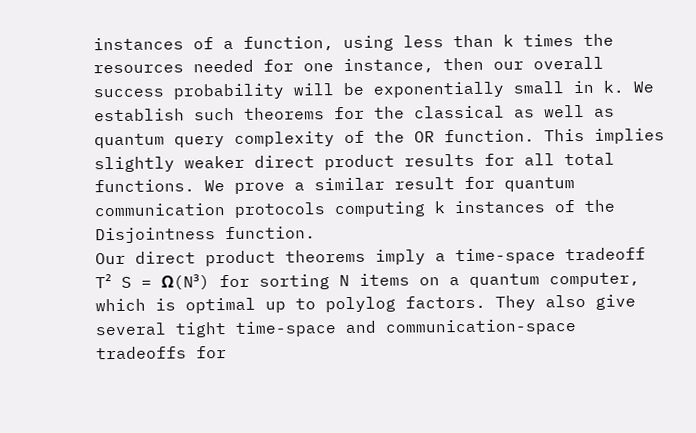instances of a function, using less than k times the resources needed for one instance, then our overall success probability will be exponentially small in k. We establish such theorems for the classical as well as quantum query complexity of the OR function. This implies slightly weaker direct product results for all total functions. We prove a similar result for quantum communication protocols computing k instances of the Disjointness function.
Our direct product theorems imply a time-space tradeoff T² S = Ω(N³) for sorting N items on a quantum computer, which is optimal up to polylog factors. They also give several tight time-space and communication-space tradeoffs for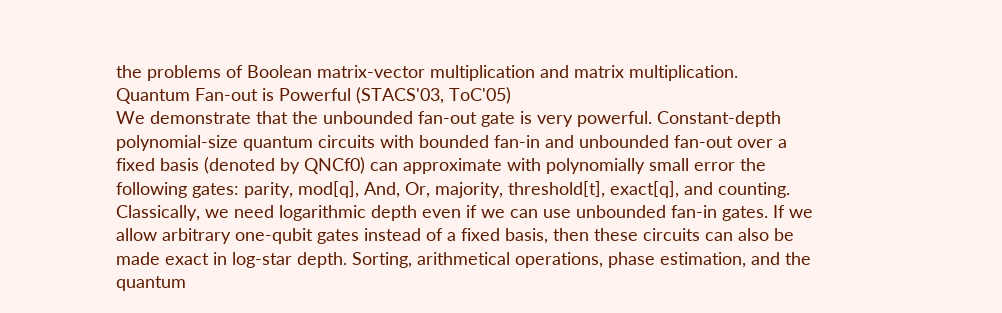the problems of Boolean matrix-vector multiplication and matrix multiplication.
Quantum Fan-out is Powerful (STACS'03, ToC'05)
We demonstrate that the unbounded fan-out gate is very powerful. Constant-depth polynomial-size quantum circuits with bounded fan-in and unbounded fan-out over a fixed basis (denoted by QNCf0) can approximate with polynomially small error the following gates: parity, mod[q], And, Or, majority, threshold[t], exact[q], and counting. Classically, we need logarithmic depth even if we can use unbounded fan-in gates. If we allow arbitrary one-qubit gates instead of a fixed basis, then these circuits can also be made exact in log-star depth. Sorting, arithmetical operations, phase estimation, and the quantum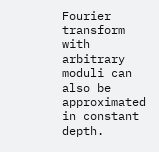Fourier transform with arbitrary moduli can also be approximated in constant depth.